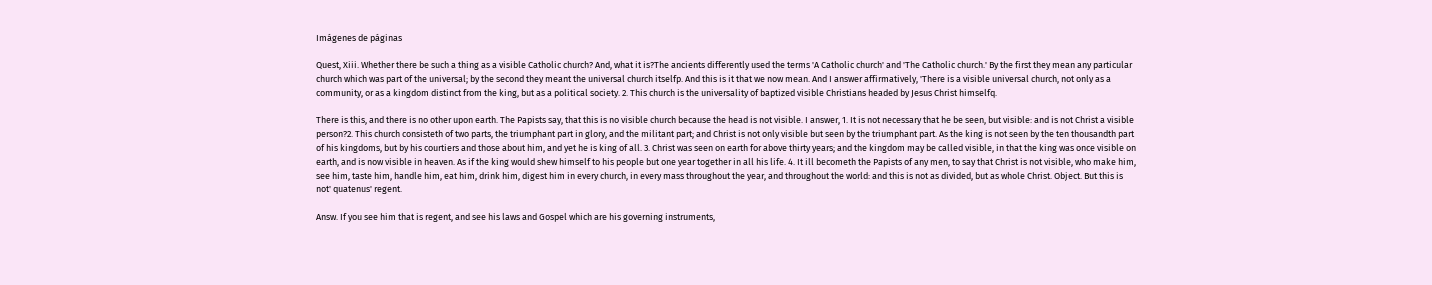Imágenes de páginas

Quest, Xiii. Whether there be such a thing as a visible Catholic church? And, what it is?The ancients differently used the terms 'A Catholic church' and 'The Catholic church.' By the first they mean any particular church which was part of the universal; by the second they meant the universal church itselfp. And this is it that we now mean. And I answer affirmatively, 'There is a visible universal church, not only as a community, or as a kingdom distinct from the king, but as a political society. 2. This church is the universality of baptized visible Christians headed by Jesus Christ himselfq.

There is this, and there is no other upon earth. The Papists say, that this is no visible church because the head is not visible. I answer, 1. It is not necessary that he be seen, but visible: and is not Christ a visible person?2. This church consisteth of two parts, the triumphant part in glory, and the militant part; and Christ is not only visible but seen by the triumphant part. As the king is not seen by the ten thousandth part of his kingdoms, but by his courtiers and those about him, and yet he is king of all. 3. Christ was seen on earth for above thirty years; and the kingdom may be called visible, in that the king was once visible on earth, and is now visible in heaven. As if the king would shew himself to his people but one year together in all his life. 4. It ill becometh the Papists of any men, to say that Christ is not visible, who make him, see him, taste him, handle him, eat him, drink him, digest him in every church, in every mass throughout the year, and throughout the world: and this is not as divided, but as whole Christ. Object. But this is not' quatenus' regent.

Answ. If you see him that is regent, and see his laws and Gospel which are his governing instruments,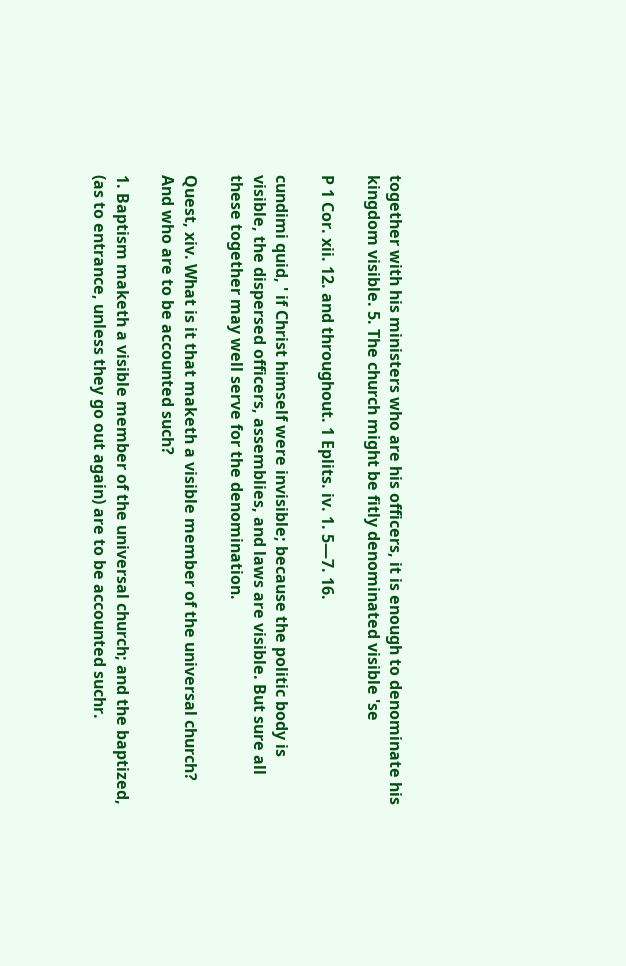together with his ministers who are his officers, it is enough to denominate his kingdom visible. 5. The church might be fitly denominated visible 'se

P 1 Cor. xii. 12. and throughout. 1 Eplits. iv. 1. 5—7. 16.

cundimi quid, ' if Christ himself were invisible; because the politic body is visible, the dispersed officers, assemblies, and laws are visible. But sure all these together may well serve for the denomination.

Quest, xiv. What is it that maketh a visible member of the universal church? And who are to be accounted such?

1. Baptism maketh a visible member of the universal church; and the baptized, (as to entrance, unless they go out again) are to be accounted suchr.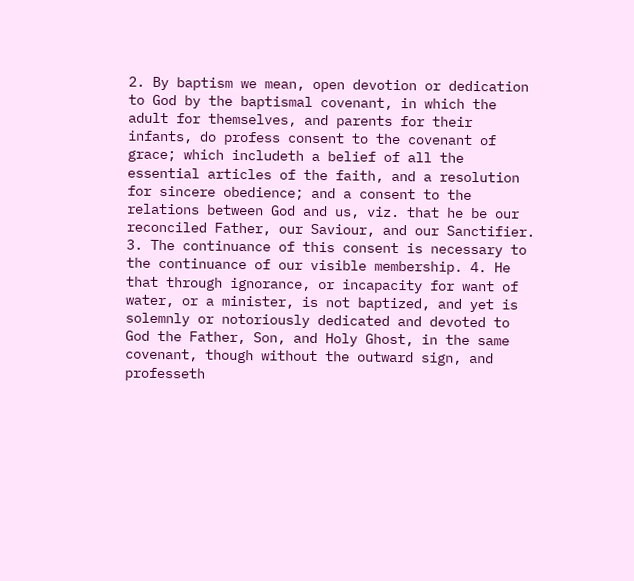2. By baptism we mean, open devotion or dedication to God by the baptismal covenant, in which the adult for themselves, and parents for their infants, do profess consent to the covenant of grace; which includeth a belief of all the essential articles of the faith, and a resolution for sincere obedience; and a consent to the relations between God and us, viz. that he be our reconciled Father, our Saviour, and our Sanctifier. 3. The continuance of this consent is necessary to the continuance of our visible membership. 4. He that through ignorance, or incapacity for want of water, or a minister, is not baptized, and yet is solemnly or notoriously dedicated and devoted to God the Father, Son, and Holy Ghost, in the same covenant, though without the outward sign, and professeth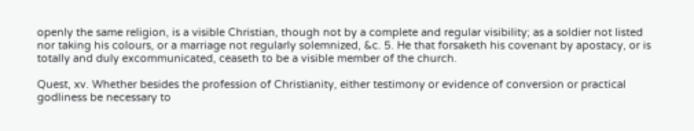openly the same religion, is a visible Christian, though not by a complete and regular visibility; as a soldier not listed nor taking his colours, or a marriage not regularly solemnized, &c. 5. He that forsaketh his covenant by apostacy, or is totally and duly excommunicated, ceaseth to be a visible member of the church.

Quest, xv. Whether besides the profession of Christianity, either testimony or evidence of conversion or practical godliness be necessary to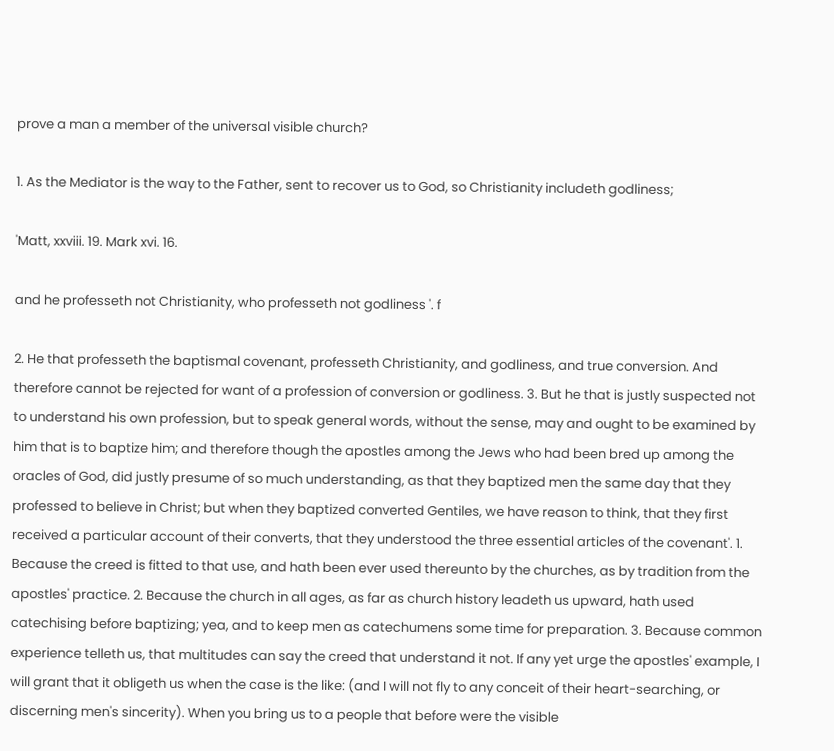prove a man a member of the universal visible church?

1. As the Mediator is the way to the Father, sent to recover us to God, so Christianity includeth godliness;

'Matt, xxviii. 19. Mark xvi. 16.

and he professeth not Christianity, who professeth not godliness '. f

2. He that professeth the baptismal covenant, professeth Christianity, and godliness, and true conversion. And therefore cannot be rejected for want of a profession of conversion or godliness. 3. But he that is justly suspected not to understand his own profession, but to speak general words, without the sense, may and ought to be examined by him that is to baptize him; and therefore though the apostles among the Jews who had been bred up among the oracles of God, did justly presume of so much understanding, as that they baptized men the same day that they professed to believe in Christ; but when they baptized converted Gentiles, we have reason to think, that they first received a particular account of their converts, that they understood the three essential articles of the covenant'. 1. Because the creed is fitted to that use, and hath been ever used thereunto by the churches, as by tradition from the apostles' practice. 2. Because the church in all ages, as far as church history leadeth us upward, hath used catechising before baptizing; yea, and to keep men as catechumens some time for preparation. 3. Because common experience telleth us, that multitudes can say the creed that understand it not. If any yet urge the apostles' example, I will grant that it obligeth us when the case is the like: (and I will not fly to any conceit of their heart-searching, or discerning men's sincerity). When you bring us to a people that before were the visible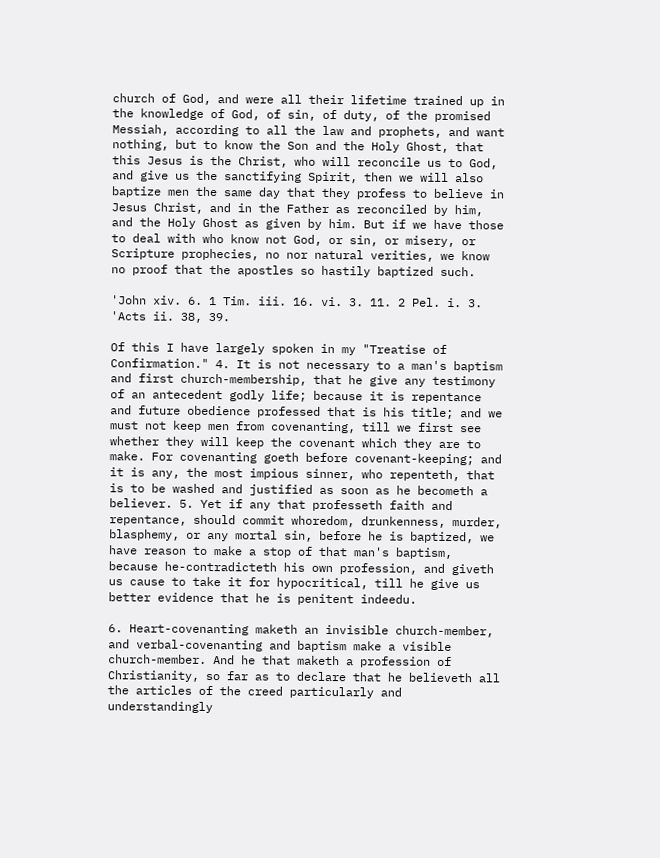church of God, and were all their lifetime trained up in the knowledge of God, of sin, of duty, of the promised Messiah, according to all the law and prophets, and want nothing, but to know the Son and the Holy Ghost, that this Jesus is the Christ, who will reconcile us to God, and give us the sanctifying Spirit, then we will also baptize men the same day that they profess to believe in Jesus Christ, and in the Father as reconciled by him, and the Holy Ghost as given by him. But if we have those to deal with who know not God, or sin, or misery, or Scripture prophecies, no nor natural verities, we know no proof that the apostles so hastily baptized such.

'John xiv. 6. 1 Tim. iii. 16. vi. 3. 11. 2 Pel. i. 3. 'Acts ii. 38, 39.

Of this I have largely spoken in my "Treatise of Confirmation." 4. It is not necessary to a man's baptism and first church-membership, that he give any testimony of an antecedent godly life; because it is repentance and future obedience professed that is his title; and we must not keep men from covenanting, till we first see whether they will keep the covenant which they are to make. For covenanting goeth before covenant-keeping; and it is any, the most impious sinner, who repenteth, that is to be washed and justified as soon as he becometh a believer. 5. Yet if any that professeth faith and repentance, should commit whoredom, drunkenness, murder, blasphemy, or any mortal sin, before he is baptized, we have reason to make a stop of that man's baptism, because he-contradicteth his own profession, and giveth us cause to take it for hypocritical, till he give us better evidence that he is penitent indeedu.

6. Heart-covenanting maketh an invisible church-member, and verbal-covenanting and baptism make a visible church-member. And he that maketh a profession of Christianity, so far as to declare that he believeth all the articles of the creed particularly and understandingly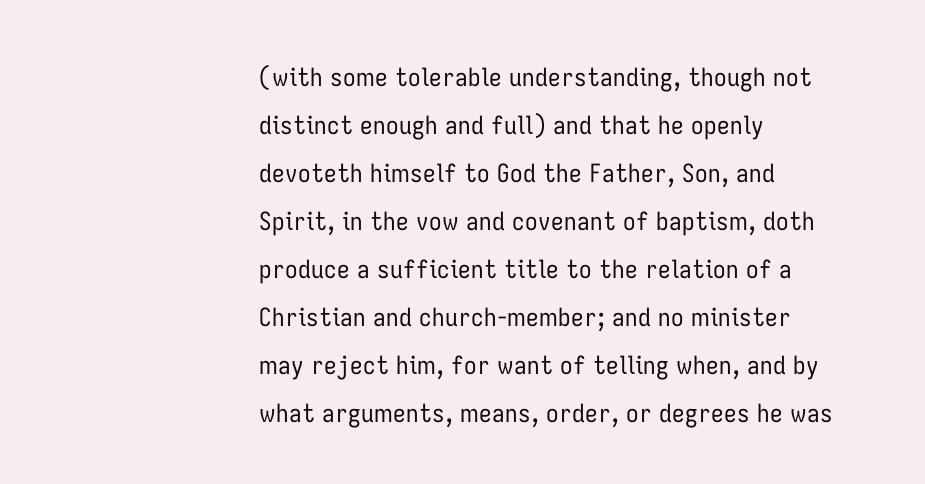(with some tolerable understanding, though not distinct enough and full) and that he openly devoteth himself to God the Father, Son, and Spirit, in the vow and covenant of baptism, doth produce a sufficient title to the relation of a Christian and church-member; and no minister may reject him, for want of telling when, and by what arguments, means, order, or degrees he was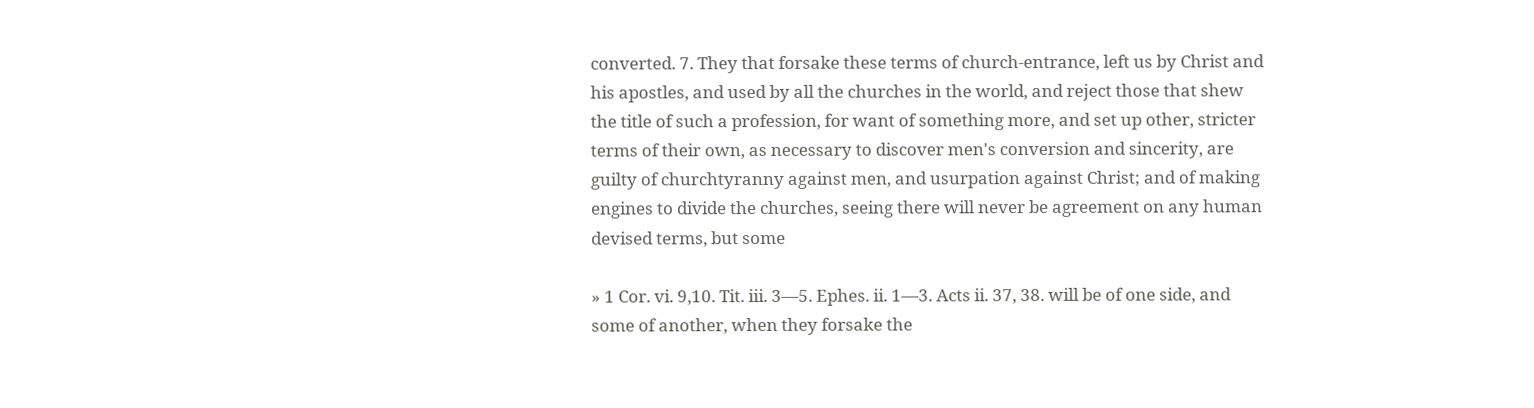converted. 7. They that forsake these terms of church-entrance, left us by Christ and his apostles, and used by all the churches in the world, and reject those that shew the title of such a profession, for want of something more, and set up other, stricter terms of their own, as necessary to discover men's conversion and sincerity, are guilty of churchtyranny against men, and usurpation against Christ; and of making engines to divide the churches, seeing there will never be agreement on any human devised terms, but some

» 1 Cor. vi. 9,10. Tit. iii. 3—5. Ephes. ii. 1—3. Acts ii. 37, 38. will be of one side, and some of another, when they forsake the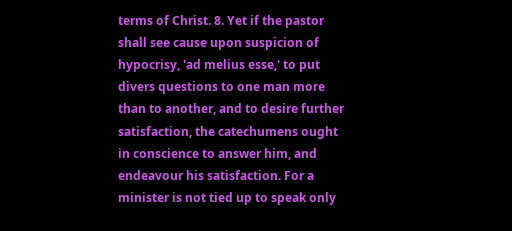terms of Christ. 8. Yet if the pastor shall see cause upon suspicion of hypocrisy, 'ad melius esse,' to put divers questions to one man more than to another, and to desire further satisfaction, the catechumens ought in conscience to answer him, and endeavour his satisfaction. For a minister is not tied up to speak only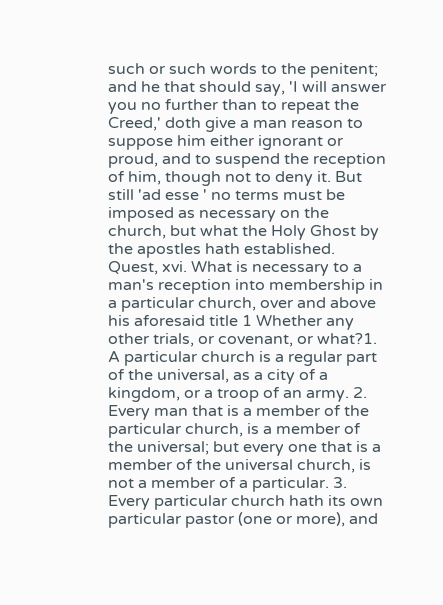such or such words to the penitent; and he that should say, 'I will answer you no further than to repeat the Creed,' doth give a man reason to suppose him either ignorant or proud, and to suspend the reception of him, though not to deny it. But still 'ad esse ' no terms must be imposed as necessary on the church, but what the Holy Ghost by the apostles hath established. Quest, xvi. What is necessary to a man's reception into membership in a particular church, over and above his aforesaid title 1 Whether any other trials, or covenant, or what?1. A particular church is a regular part of the universal, as a city of a kingdom, or a troop of an army. 2. Every man that is a member of the particular church, is a member of the universal; but every one that is a member of the universal church, is not a member of a particular. 3. Every particular church hath its own particular pastor (one or more), and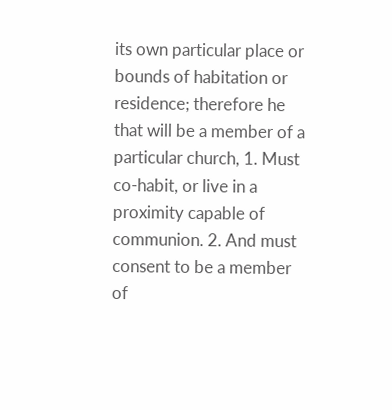its own particular place or bounds of habitation or residence; therefore he that will be a member of a particular church, 1. Must co-habit, or live in a proximity capable of communion. 2. And must consent to be a member of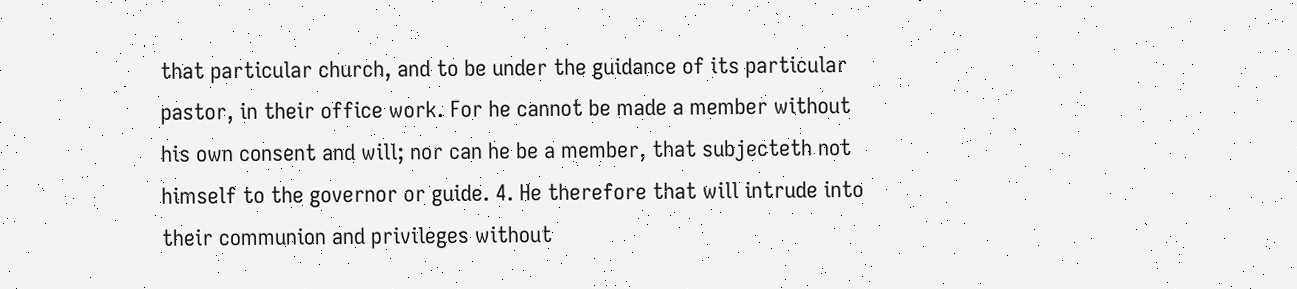that particular church, and to be under the guidance of its particular pastor, in their office work. For he cannot be made a member without his own consent and will; nor can he be a member, that subjecteth not himself to the governor or guide. 4. He therefore that will intrude into their communion and privileges without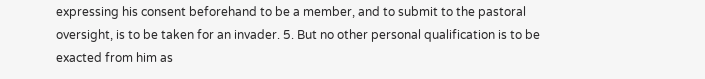expressing his consent beforehand to be a member, and to submit to the pastoral oversight, is to be taken for an invader. 5. But no other personal qualification is to be exacted from him as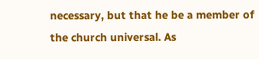necessary, but that he be a member of the church universal. As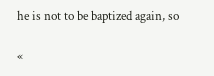he is not to be baptized again, so

«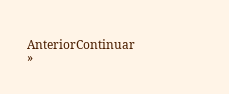AnteriorContinuar »